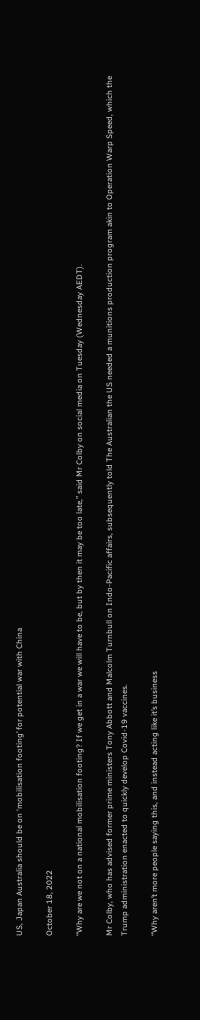US, Japan Australia should be on ‘mobilisation footing’ for potential war with China

October 18, 2022

“Why are we not on a national mobilisation footing? If we get in a war we will have to be, but by then it may be too late,” said Mr Colby on social media on Tuesday (Wednesday AEDT).

Mr Colby, who has advised former prime ministers Tony Abbott and Malcolm Turnbull on Indo-Pacific affairs, subsequently told The Australian the US needed a munitions production program akin to Operation Warp Speed, which the Trump administration enacted to quickly develop Covid-19 vaccines.

“Why aren’t more people saying this, and instead acting like it’s business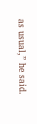as usual,” he said.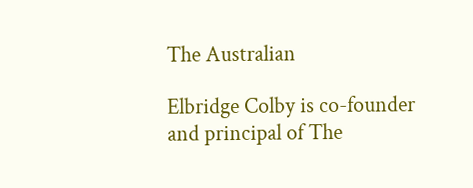The Australian

Elbridge Colby is co-founder and principal of The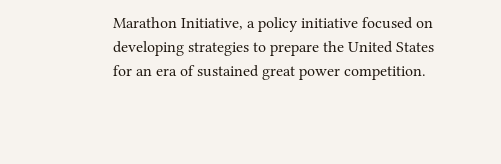Marathon Initiative, a policy initiative focused on developing strategies to prepare the United States for an era of sustained great power competition.